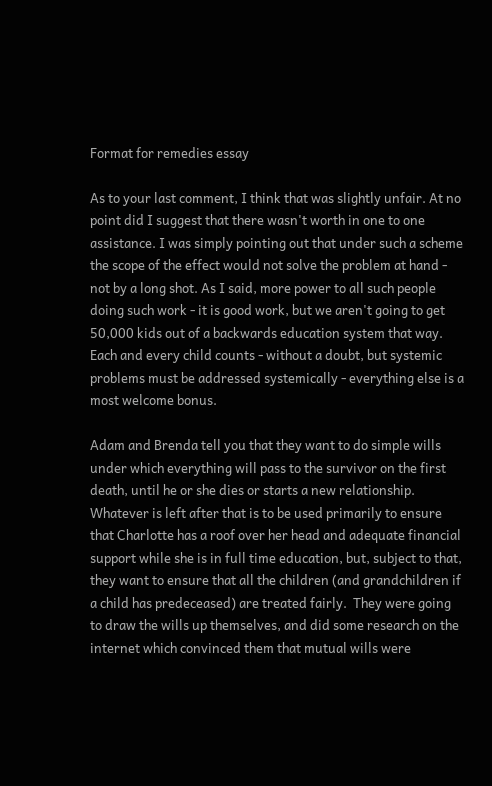Format for remedies essay

As to your last comment, I think that was slightly unfair. At no point did I suggest that there wasn't worth in one to one assistance. I was simply pointing out that under such a scheme the scope of the effect would not solve the problem at hand - not by a long shot. As I said, more power to all such people doing such work - it is good work, but we aren't going to get 50,000 kids out of a backwards education system that way. Each and every child counts - without a doubt, but systemic problems must be addressed systemically - everything else is a most welcome bonus.

Adam and Brenda tell you that they want to do simple wills under which everything will pass to the survivor on the first death, until he or she dies or starts a new relationship. Whatever is left after that is to be used primarily to ensure that Charlotte has a roof over her head and adequate financial support while she is in full time education, but, subject to that, they want to ensure that all the children (and grandchildren if a child has predeceased) are treated fairly.  They were going to draw the wills up themselves, and did some research on the internet which convinced them that mutual wills were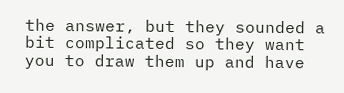the answer, but they sounded a bit complicated so they want you to draw them up and have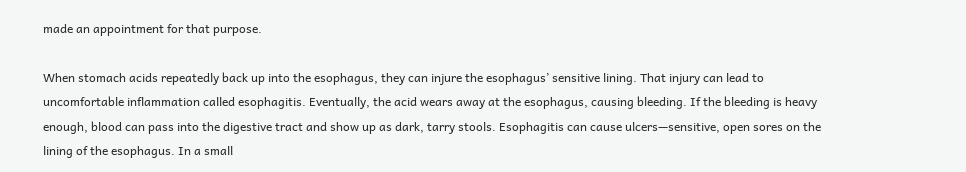made an appointment for that purpose.

When stomach acids repeatedly back up into the esophagus, they can injure the esophagus’ sensitive lining. That injury can lead to uncomfortable inflammation called esophagitis. Eventually, the acid wears away at the esophagus, causing bleeding. If the bleeding is heavy enough, blood can pass into the digestive tract and show up as dark, tarry stools. Esophagitis can cause ulcers—sensitive, open sores on the lining of the esophagus. In a small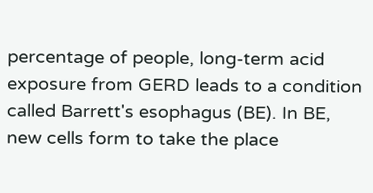percentage of people, long-term acid exposure from GERD leads to a condition called Barrett's esophagus (BE). In BE, new cells form to take the place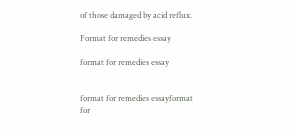of those damaged by acid reflux.

Format for remedies essay

format for remedies essay


format for remedies essayformat for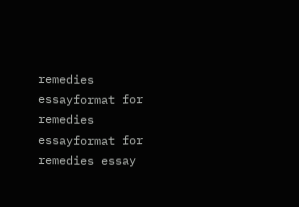remedies essayformat for remedies essayformat for remedies essay